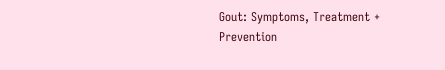Gout: Symptoms, Treatment + Prevention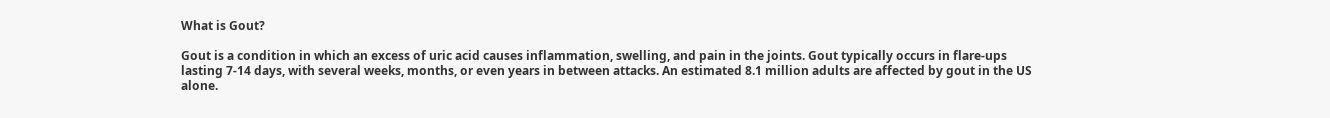What is Gout?

Gout is a condition in which an excess of uric acid causes inflammation, swelling, and pain in the joints. Gout typically occurs in flare-ups lasting 7-14 days, with several weeks, months, or even years in between attacks. An estimated 8.1 million adults are affected by gout in the US alone.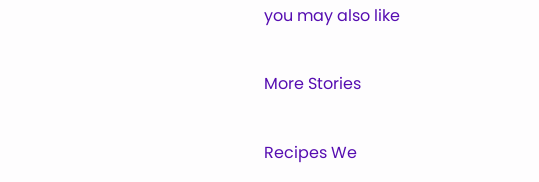you may also like

More Stories

Recipes We